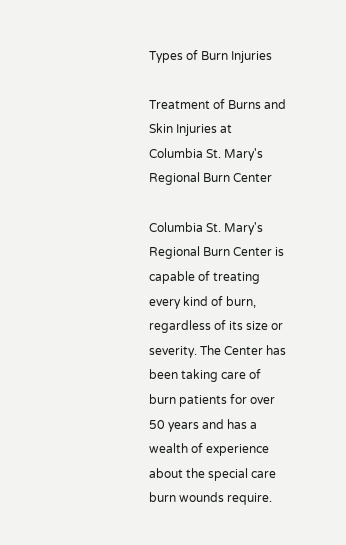Types of Burn Injuries

Treatment of Burns and Skin Injuries at Columbia St. Mary's Regional Burn Center

Columbia St. Mary's Regional Burn Center is capable of treating every kind of burn, regardless of its size or severity. The Center has been taking care of burn patients for over 50 years and has a wealth of experience about the special care burn wounds require.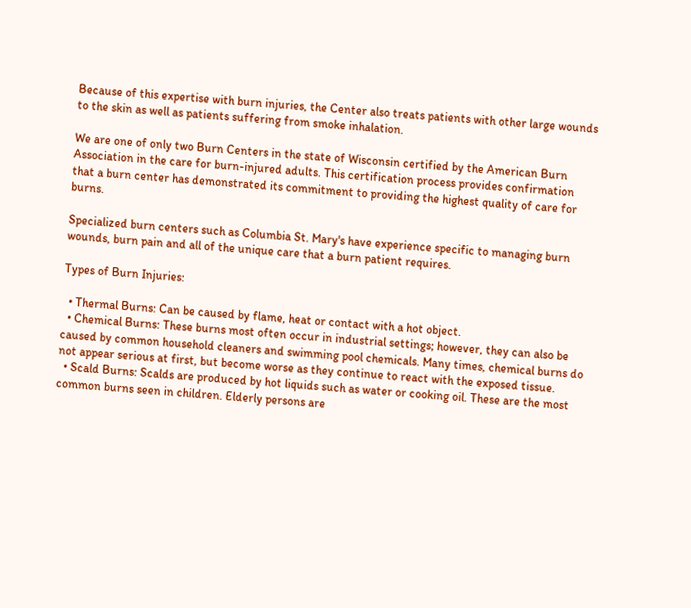Because of this expertise with burn injuries, the Center also treats patients with other large wounds to the skin as well as patients suffering from smoke inhalation.

We are one of only two Burn Centers in the state of Wisconsin certified by the American Burn Association in the care for burn-injured adults. This certification process provides confirmation that a burn center has demonstrated its commitment to providing the highest quality of care for burns.

Specialized burn centers such as Columbia St. Mary's have experience specific to managing burn wounds, burn pain and all of the unique care that a burn patient requires.

Types of Burn Injuries:

  • Thermal Burns: Can be caused by flame, heat or contact with a hot object.
  • Chemical Burns: These burns most often occur in industrial settings; however, they can also be caused by common household cleaners and swimming pool chemicals. Many times, chemical burns do not appear serious at first, but become worse as they continue to react with the exposed tissue.
  • Scald Burns: Scalds are produced by hot liquids such as water or cooking oil. These are the most common burns seen in children. Elderly persons are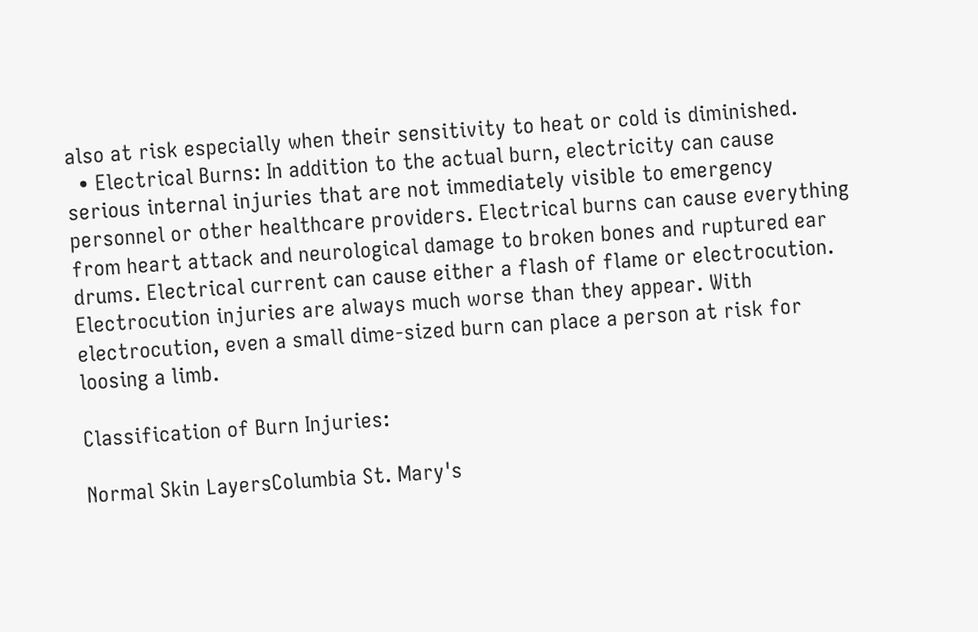also at risk especially when their sensitivity to heat or cold is diminished.
  • Electrical Burns: In addition to the actual burn, electricity can cause serious internal injuries that are not immediately visible to emergency personnel or other healthcare providers. Electrical burns can cause everything from heart attack and neurological damage to broken bones and ruptured ear drums. Electrical current can cause either a flash of flame or electrocution. Electrocution injuries are always much worse than they appear. With electrocution, even a small dime-sized burn can place a person at risk for loosing a limb.

Classification of Burn Injuries:

Normal Skin LayersColumbia St. Mary's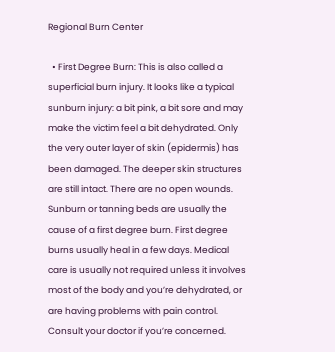Regional Burn Center

  • First Degree Burn: This is also called a superficial burn injury. It looks like a typical sunburn injury: a bit pink, a bit sore and may make the victim feel a bit dehydrated. Only the very outer layer of skin (epidermis) has been damaged. The deeper skin structures are still intact. There are no open wounds. Sunburn or tanning beds are usually the cause of a first degree burn. First degree burns usually heal in a few days. Medical care is usually not required unless it involves most of the body and you’re dehydrated, or are having problems with pain control. Consult your doctor if you’re concerned.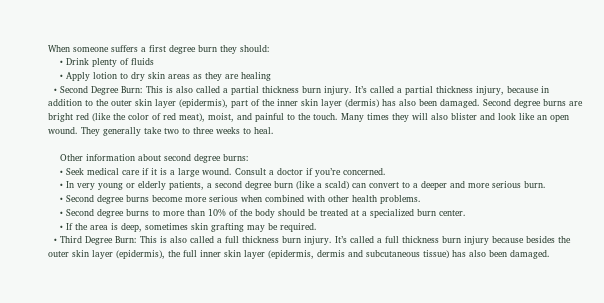When someone suffers a first degree burn they should:
    • Drink plenty of fluids
    • Apply lotion to dry skin areas as they are healing
  • Second Degree Burn: This is also called a partial thickness burn injury. It’s called a partial thickness injury, because in addition to the outer skin layer (epidermis), part of the inner skin layer (dermis) has also been damaged. Second degree burns are bright red (like the color of red meat), moist, and painful to the touch. Many times they will also blister and look like an open wound. They generally take two to three weeks to heal.

    Other information about second degree burns:
    • Seek medical care if it is a large wound. Consult a doctor if you’re concerned.
    • In very young or elderly patients, a second degree burn (like a scald) can convert to a deeper and more serious burn.
    • Second degree burns become more serious when combined with other health problems.
    • Second degree burns to more than 10% of the body should be treated at a specialized burn center.
    • If the area is deep, sometimes skin grafting may be required.
  • Third Degree Burn: This is also called a full thickness burn injury. It’s called a full thickness burn injury because besides the outer skin layer (epidermis), the full inner skin layer (epidermis, dermis and subcutaneous tissue) has also been damaged.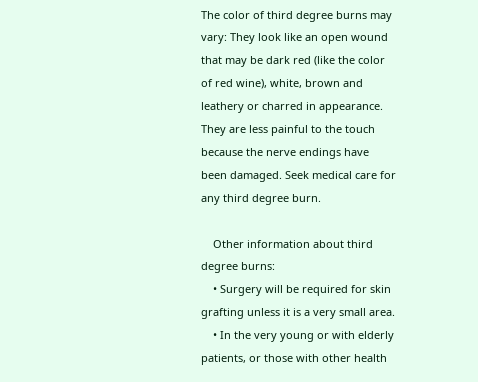The color of third degree burns may vary: They look like an open wound that may be dark red (like the color of red wine), white, brown and leathery or charred in appearance. They are less painful to the touch because the nerve endings have been damaged. Seek medical care for any third degree burn.

    Other information about third degree burns:
    • Surgery will be required for skin grafting unless it is a very small area.
    • In the very young or with elderly patients, or those with other health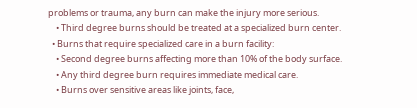problems or trauma, any burn can make the injury more serious.
    • Third degree burns should be treated at a specialized burn center.
  • Burns that require specialized care in a burn facility:
    • Second degree burns affecting more than 10% of the body surface.
    • Any third degree burn requires immediate medical care.
    • Burns over sensitive areas like joints, face,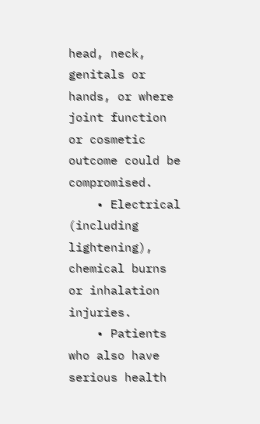head, neck, genitals or hands, or where joint function or cosmetic outcome could be compromised.
    • Electrical (including lightening), chemical burns or inhalation injuries.
    • Patients who also have serious health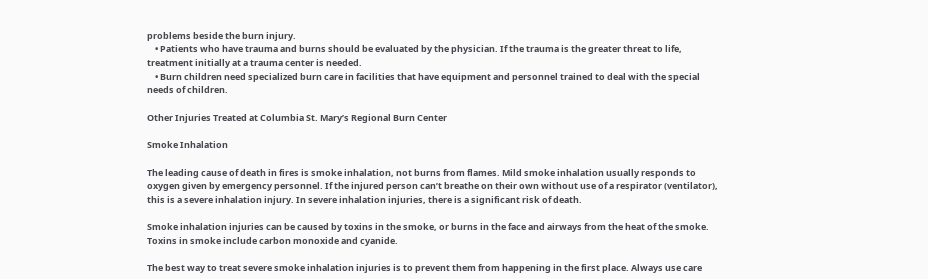problems beside the burn injury.
    • Patients who have trauma and burns should be evaluated by the physician. If the trauma is the greater threat to life, treatment initially at a trauma center is needed.
    • Burn children need specialized burn care in facilities that have equipment and personnel trained to deal with the special needs of children.

Other Injuries Treated at Columbia St. Mary’s Regional Burn Center

Smoke Inhalation

The leading cause of death in fires is smoke inhalation, not burns from flames. Mild smoke inhalation usually responds to oxygen given by emergency personnel. If the injured person can’t breathe on their own without use of a respirator (ventilator), this is a severe inhalation injury. In severe inhalation injuries, there is a significant risk of death.

Smoke inhalation injuries can be caused by toxins in the smoke, or burns in the face and airways from the heat of the smoke. Toxins in smoke include carbon monoxide and cyanide.

The best way to treat severe smoke inhalation injuries is to prevent them from happening in the first place. Always use care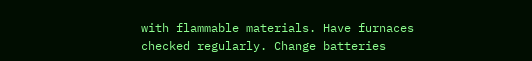with flammable materials. Have furnaces checked regularly. Change batteries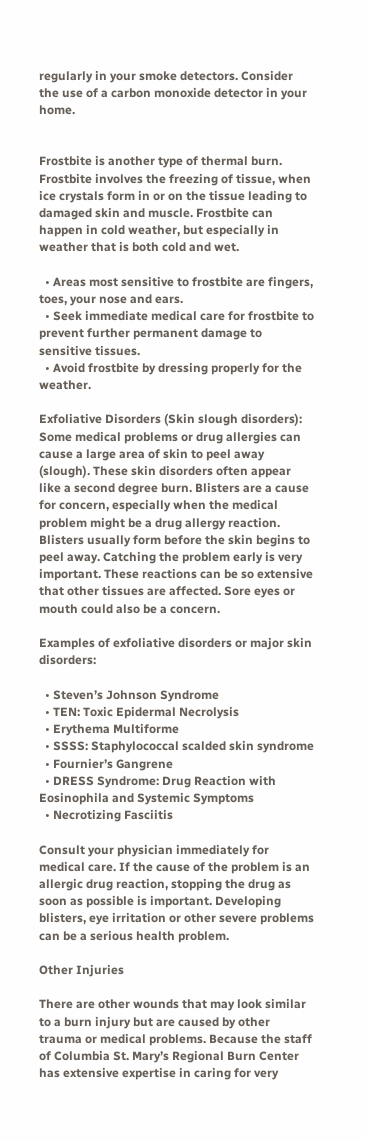regularly in your smoke detectors. Consider the use of a carbon monoxide detector in your home.


Frostbite is another type of thermal burn. Frostbite involves the freezing of tissue, when ice crystals form in or on the tissue leading to damaged skin and muscle. Frostbite can happen in cold weather, but especially in weather that is both cold and wet.

  • Areas most sensitive to frostbite are fingers, toes, your nose and ears.
  • Seek immediate medical care for frostbite to prevent further permanent damage to sensitive tissues.
  • Avoid frostbite by dressing properly for the weather.

Exfoliative Disorders (Skin slough disorders): Some medical problems or drug allergies can cause a large area of skin to peel away (slough). These skin disorders often appear like a second degree burn. Blisters are a cause for concern, especially when the medical problem might be a drug allergy reaction. Blisters usually form before the skin begins to peel away. Catching the problem early is very important. These reactions can be so extensive that other tissues are affected. Sore eyes or mouth could also be a concern.

Examples of exfoliative disorders or major skin disorders:

  • Steven’s Johnson Syndrome
  • TEN: Toxic Epidermal Necrolysis
  • Erythema Multiforme
  • SSSS: Staphylococcal scalded skin syndrome
  • Fournier’s Gangrene
  • DRESS Syndrome: Drug Reaction with Eosinophila and Systemic Symptoms
  • Necrotizing Fasciitis

Consult your physician immediately for medical care. If the cause of the problem is an allergic drug reaction, stopping the drug as soon as possible is important. Developing blisters, eye irritation or other severe problems can be a serious health problem.

Other Injuries

There are other wounds that may look similar to a burn injury but are caused by other trauma or medical problems. Because the staff of Columbia St. Mary’s Regional Burn Center has extensive expertise in caring for very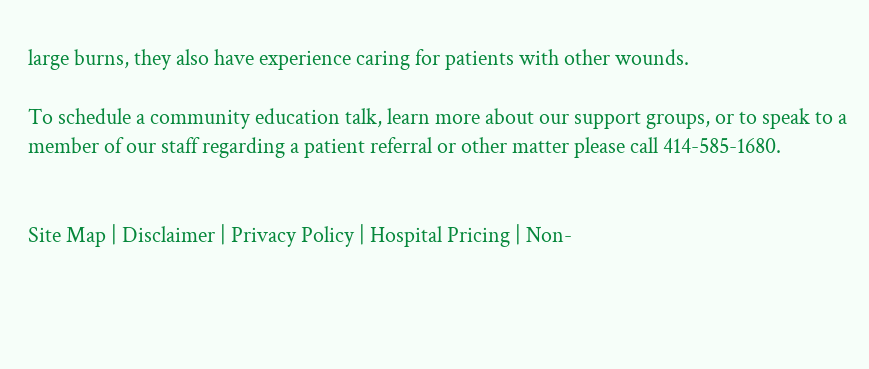large burns, they also have experience caring for patients with other wounds.

To schedule a community education talk, learn more about our support groups, or to speak to a member of our staff regarding a patient referral or other matter please call 414-585-1680.


Site Map | Disclaimer | Privacy Policy | Hospital Pricing | Non-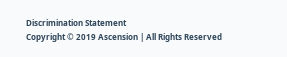Discrimination Statement
Copyright © 2019 Ascension | All Rights Reserved